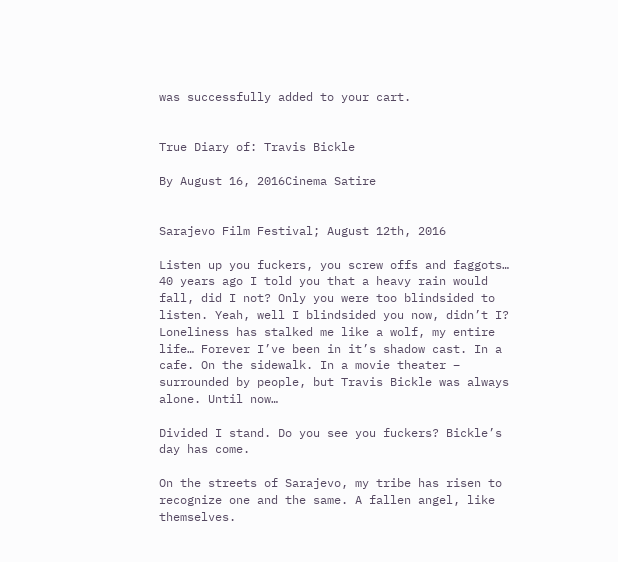was successfully added to your cart.


True Diary of: Travis Bickle

By August 16, 2016Cinema Satire


Sarajevo Film Festival; August 12th, 2016

Listen up you fuckers, you screw offs and faggots… 40 years ago I told you that a heavy rain would fall, did I not? Only you were too blindsided to listen. Yeah, well I blindsided you now, didn’t I? Loneliness has stalked me like a wolf, my entire life… Forever I’ve been in it’s shadow cast. In a cafe. On the sidewalk. In a movie theater – surrounded by people, but Travis Bickle was always alone. Until now…

Divided I stand. Do you see you fuckers? Bickle’s day has come.

On the streets of Sarajevo, my tribe has risen to recognize one and the same. A fallen angel, like themselves.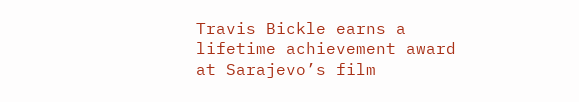Travis Bickle earns a lifetime achievement award at Sarajevo’s film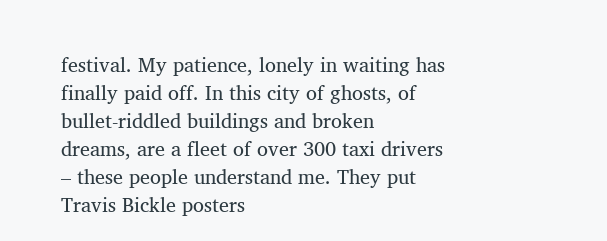festival. My patience, lonely in waiting has finally paid off. In this city of ghosts, of bullet-riddled buildings and broken dreams, are a fleet of over 300 taxi drivers – these people understand me. They put Travis Bickle posters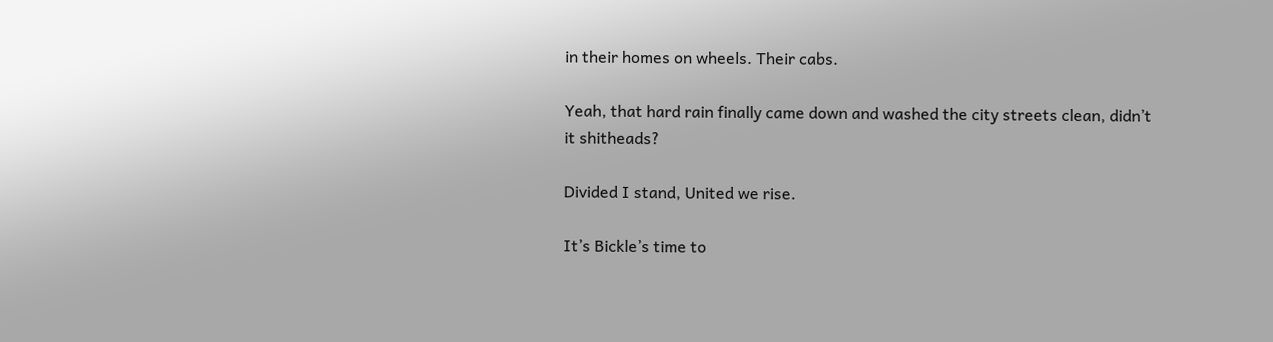in their homes on wheels. Their cabs.

Yeah, that hard rain finally came down and washed the city streets clean, didn’t it shitheads?

Divided I stand, United we rise.

It’s Bickle’s time to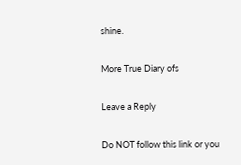shine.

More True Diary ofs

Leave a Reply

Do NOT follow this link or you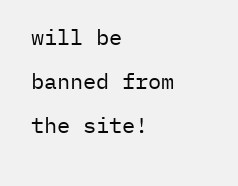will be banned from the site!